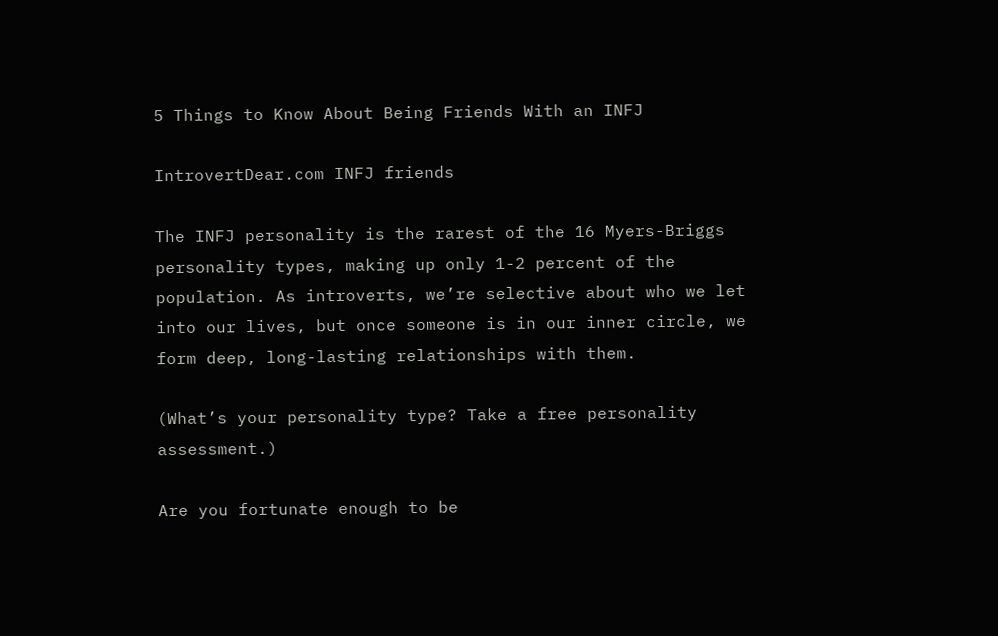5 Things to Know About Being Friends With an INFJ

IntrovertDear.com INFJ friends

The INFJ personality is the rarest of the 16 Myers-Briggs personality types, making up only 1-2 percent of the population. As introverts, we’re selective about who we let into our lives, but once someone is in our inner circle, we form deep, long-lasting relationships with them.

(What’s your personality type? Take a free personality assessment.)

Are you fortunate enough to be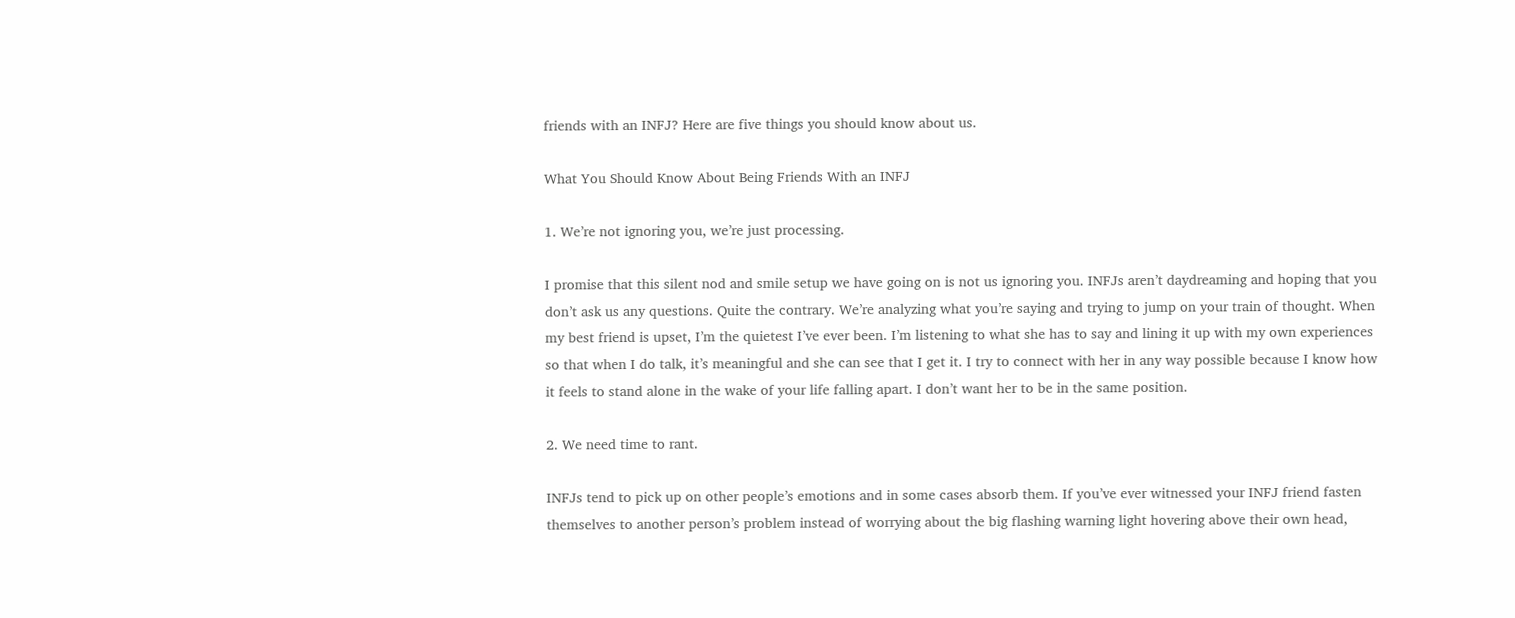friends with an INFJ? Here are five things you should know about us.

What You Should Know About Being Friends With an INFJ

1. We’re not ignoring you, we’re just processing.

I promise that this silent nod and smile setup we have going on is not us ignoring you. INFJs aren’t daydreaming and hoping that you don’t ask us any questions. Quite the contrary. We’re analyzing what you’re saying and trying to jump on your train of thought. When my best friend is upset, I’m the quietest I’ve ever been. I’m listening to what she has to say and lining it up with my own experiences so that when I do talk, it’s meaningful and she can see that I get it. I try to connect with her in any way possible because I know how it feels to stand alone in the wake of your life falling apart. I don’t want her to be in the same position.

2. We need time to rant.

INFJs tend to pick up on other people’s emotions and in some cases absorb them. If you’ve ever witnessed your INFJ friend fasten themselves to another person’s problem instead of worrying about the big flashing warning light hovering above their own head,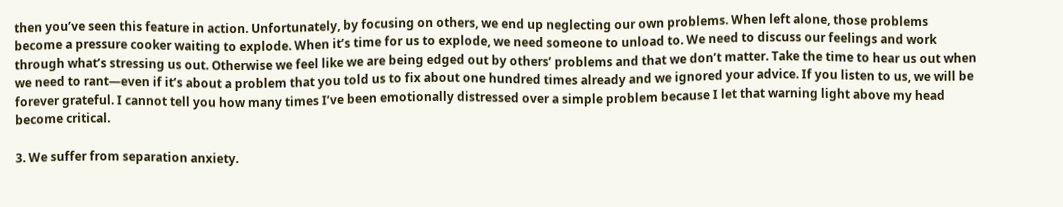then you’ve seen this feature in action. Unfortunately, by focusing on others, we end up neglecting our own problems. When left alone, those problems become a pressure cooker waiting to explode. When it’s time for us to explode, we need someone to unload to. We need to discuss our feelings and work through what’s stressing us out. Otherwise we feel like we are being edged out by others’ problems and that we don’t matter. Take the time to hear us out when we need to rant—even if it’s about a problem that you told us to fix about one hundred times already and we ignored your advice. If you listen to us, we will be forever grateful. I cannot tell you how many times I’ve been emotionally distressed over a simple problem because I let that warning light above my head become critical.

3. We suffer from separation anxiety.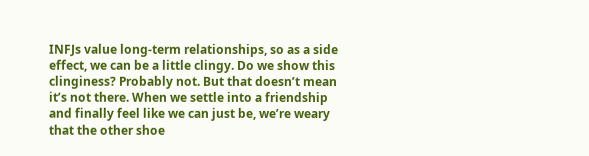INFJs value long-term relationships, so as a side effect, we can be a little clingy. Do we show this clinginess? Probably not. But that doesn’t mean it’s not there. When we settle into a friendship and finally feel like we can just be, we’re weary that the other shoe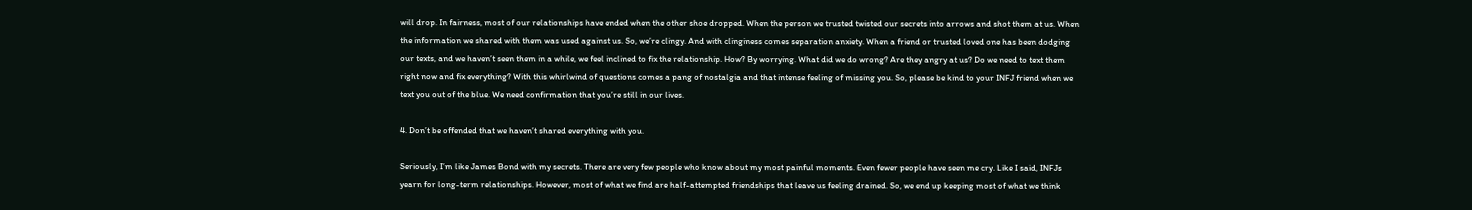will drop. In fairness, most of our relationships have ended when the other shoe dropped. When the person we trusted twisted our secrets into arrows and shot them at us. When the information we shared with them was used against us. So, we’re clingy. And with clinginess comes separation anxiety. When a friend or trusted loved one has been dodging our texts, and we haven’t seen them in a while, we feel inclined to fix the relationship. How? By worrying. What did we do wrong? Are they angry at us? Do we need to text them right now and fix everything? With this whirlwind of questions comes a pang of nostalgia and that intense feeling of missing you. So, please be kind to your INFJ friend when we text you out of the blue. We need confirmation that you’re still in our lives.

4. Don’t be offended that we haven’t shared everything with you.

Seriously, I’m like James Bond with my secrets. There are very few people who know about my most painful moments. Even fewer people have seen me cry. Like I said, INFJs yearn for long-term relationships. However, most of what we find are half-attempted friendships that leave us feeling drained. So, we end up keeping most of what we think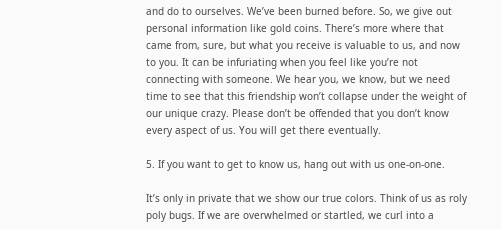and do to ourselves. We’ve been burned before. So, we give out personal information like gold coins. There’s more where that came from, sure, but what you receive is valuable to us, and now to you. It can be infuriating when you feel like you’re not connecting with someone. We hear you, we know, but we need time to see that this friendship won’t collapse under the weight of our unique crazy. Please don’t be offended that you don’t know every aspect of us. You will get there eventually.

5. If you want to get to know us, hang out with us one-on-one.

It’s only in private that we show our true colors. Think of us as roly poly bugs. If we are overwhelmed or startled, we curl into a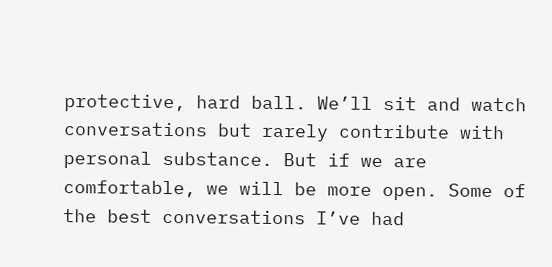protective, hard ball. We’ll sit and watch conversations but rarely contribute with personal substance. But if we are comfortable, we will be more open. Some of the best conversations I’ve had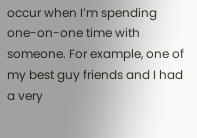occur when I’m spending one-on-one time with someone. For example, one of my best guy friends and I had a very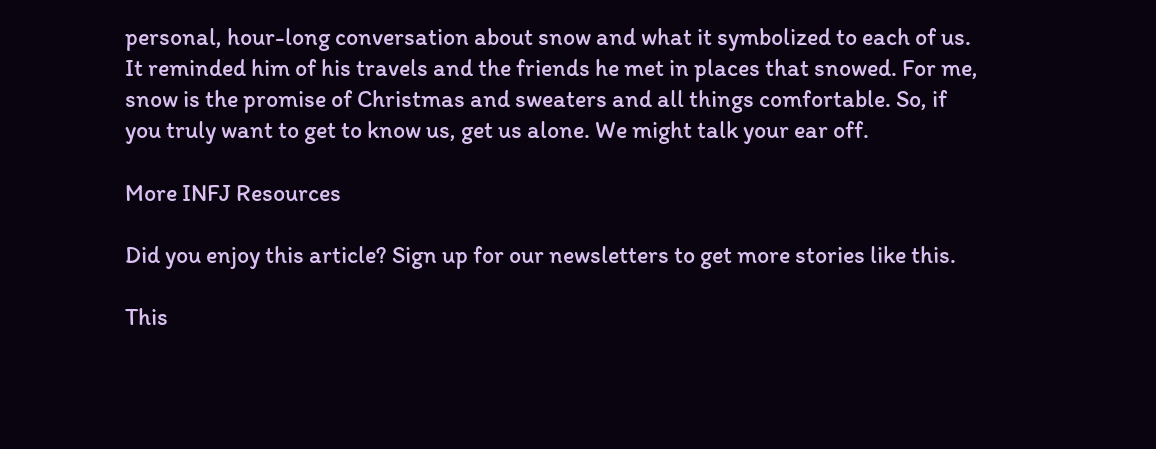personal, hour-long conversation about snow and what it symbolized to each of us. It reminded him of his travels and the friends he met in places that snowed. For me, snow is the promise of Christmas and sweaters and all things comfortable. So, if you truly want to get to know us, get us alone. We might talk your ear off.

More INFJ Resources

Did you enjoy this article? Sign up for our newsletters to get more stories like this.

This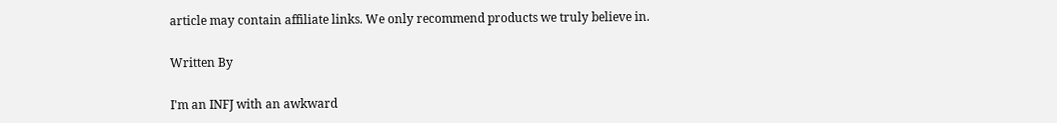article may contain affiliate links. We only recommend products we truly believe in.

Written By

I'm an INFJ with an awkward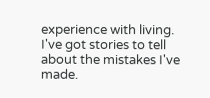experience with living. I've got stories to tell about the mistakes I've made.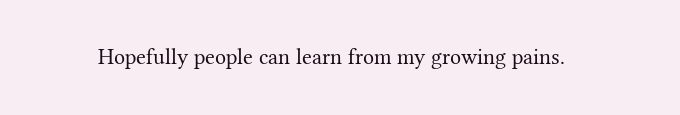Hopefully people can learn from my growing pains.